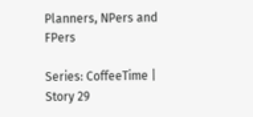Planners, NPers and FPers

Series: CoffeeTime | Story 29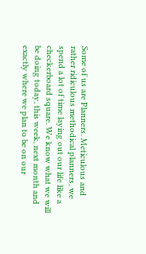Some of us are Planners. Meticulous and rather ridiculous methodical planners, we spend a lot of time laying out our life like a checkerboard square. We know what we will be doing today, this week, next month and exactly where we plan to be on our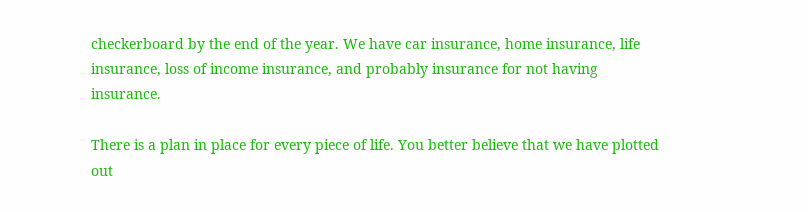checkerboard by the end of the year. We have car insurance, home insurance, life insurance, loss of income insurance, and probably insurance for not having insurance.

There is a plan in place for every piece of life. You better believe that we have plotted out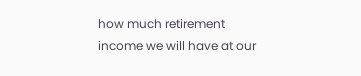how much retirement income we will have at our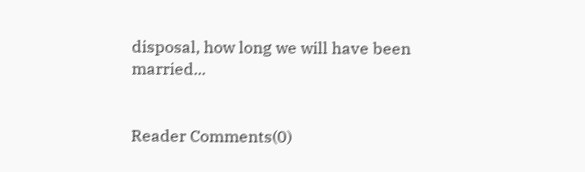disposal, how long we will have been married...


Reader Comments(0)